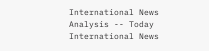International News Analysis -- Today
International News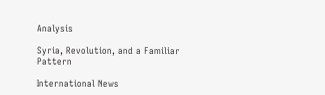Analysis

Syria, Revolution, and a Familiar Pattern

International News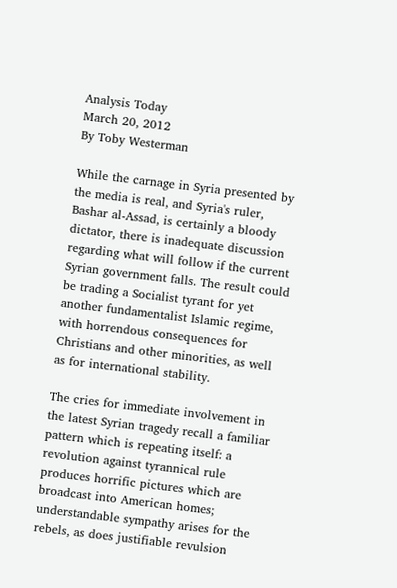Analysis Today
March 20, 2012
By Toby Westerman

While the carnage in Syria presented by the media is real, and Syria's ruler, Bashar al-Assad, is certainly a bloody dictator, there is inadequate discussion regarding what will follow if the current Syrian government falls. The result could be trading a Socialist tyrant for yet another fundamentalist Islamic regime, with horrendous consequences for Christians and other minorities, as well as for international stability.

The cries for immediate involvement in the latest Syrian tragedy recall a familiar pattern which is repeating itself: a revolution against tyrannical rule produces horrific pictures which are broadcast into American homes; understandable sympathy arises for the rebels, as does justifiable revulsion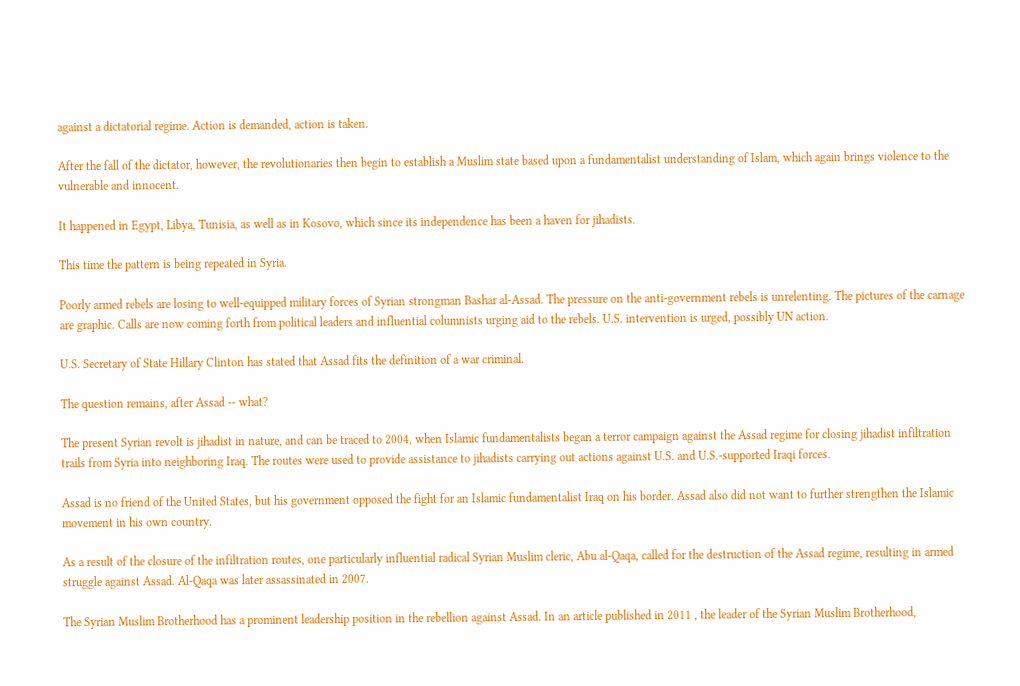against a dictatorial regime. Action is demanded, action is taken.

After the fall of the dictator, however, the revolutionaries then begin to establish a Muslim state based upon a fundamentalist understanding of Islam, which again brings violence to the vulnerable and innocent.

It happened in Egypt, Libya, Tunisia, as well as in Kosovo, which since its independence has been a haven for jihadists.

This time the pattern is being repeated in Syria.

Poorly armed rebels are losing to well-equipped military forces of Syrian strongman Bashar al-Assad. The pressure on the anti-government rebels is unrelenting. The pictures of the carnage are graphic. Calls are now coming forth from political leaders and influential columnists urging aid to the rebels. U.S. intervention is urged, possibly UN action.

U.S. Secretary of State Hillary Clinton has stated that Assad fits the definition of a war criminal.

The question remains, after Assad -- what?

The present Syrian revolt is jihadist in nature, and can be traced to 2004, when Islamic fundamentalists began a terror campaign against the Assad regime for closing jihadist infiltration trails from Syria into neighboring Iraq. The routes were used to provide assistance to jihadists carrying out actions against U.S. and U.S.-supported Iraqi forces.

Assad is no friend of the United States, but his government opposed the fight for an Islamic fundamentalist Iraq on his border. Assad also did not want to further strengthen the Islamic movement in his own country.

As a result of the closure of the infiltration routes, one particularly influential radical Syrian Muslim cleric, Abu al-Qaqa, called for the destruction of the Assad regime, resulting in armed struggle against Assad. Al-Qaqa was later assassinated in 2007.

The Syrian Muslim Brotherhood has a prominent leadership position in the rebellion against Assad. In an article published in 2011 , the leader of the Syrian Muslim Brotherhood,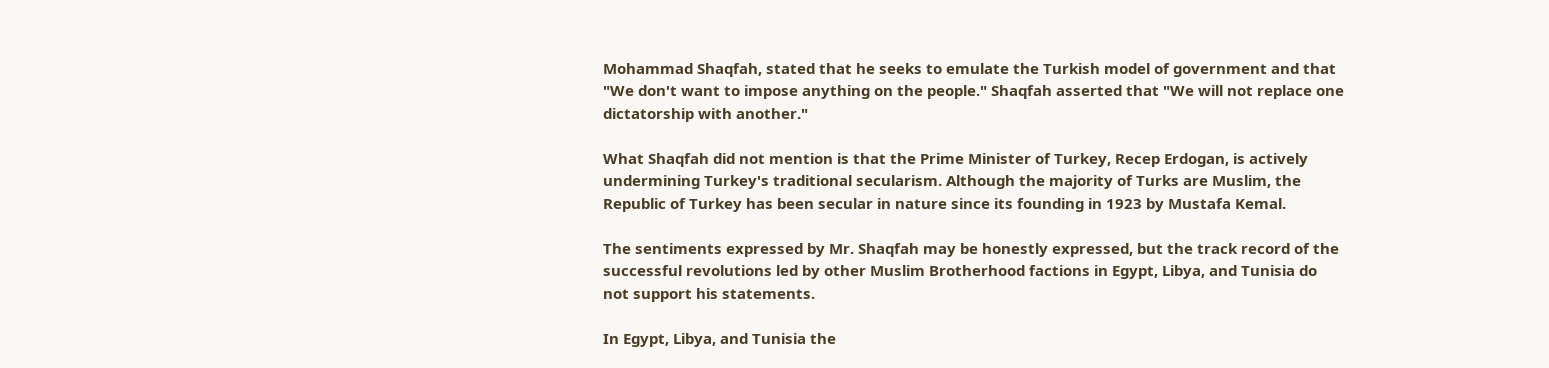Mohammad Shaqfah, stated that he seeks to emulate the Turkish model of government and that "We don't want to impose anything on the people." Shaqfah asserted that "We will not replace one dictatorship with another."

What Shaqfah did not mention is that the Prime Minister of Turkey, Recep Erdogan, is actively undermining Turkey's traditional secularism. Although the majority of Turks are Muslim, the Republic of Turkey has been secular in nature since its founding in 1923 by Mustafa Kemal.

The sentiments expressed by Mr. Shaqfah may be honestly expressed, but the track record of the successful revolutions led by other Muslim Brotherhood factions in Egypt, Libya, and Tunisia do not support his statements.

In Egypt, Libya, and Tunisia the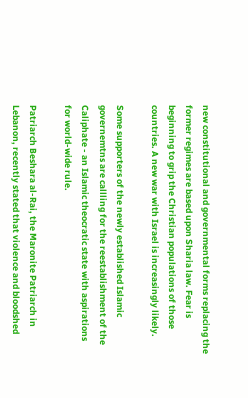new constitutional and governmental forms replacing the former regimes are based upon Sharia law. Fear is beginning to grip the Christian populations of those countries. A new war with Israel is increasingly likely.

Some supporters of the newly established Islamic governemtns are callling for the reestablishment of the Caliphate - an Islamic theocratic state with aspirations for world-wide rule.

Patriarch Beshara al-Rai, the Maronite Patriarch in Lebanon, recently stated that violence and bloodshed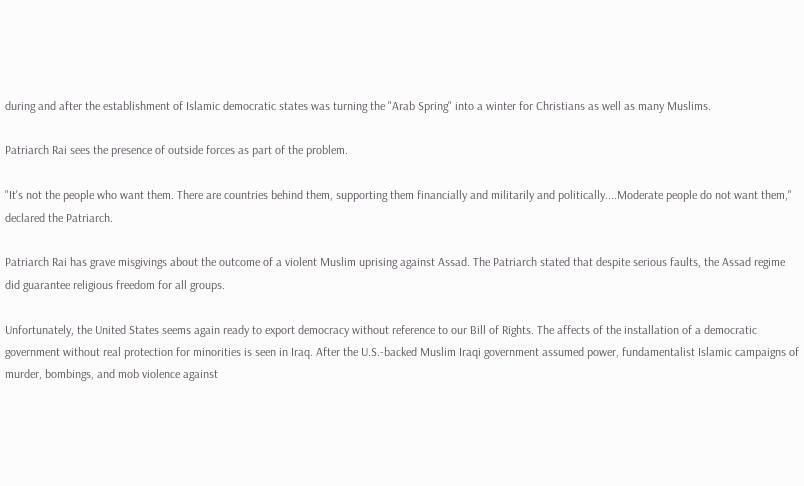during and after the establishment of Islamic democratic states was turning the "Arab Spring" into a winter for Christians as well as many Muslims.

Patriarch Rai sees the presence of outside forces as part of the problem.

"It's not the people who want them. There are countries behind them, supporting them financially and militarily and politically....Moderate people do not want them," declared the Patriarch.

Patriarch Rai has grave misgivings about the outcome of a violent Muslim uprising against Assad. The Patriarch stated that despite serious faults, the Assad regime did guarantee religious freedom for all groups.

Unfortunately, the United States seems again ready to export democracy without reference to our Bill of Rights. The affects of the installation of a democratic government without real protection for minorities is seen in Iraq. After the U.S.-backed Muslim Iraqi government assumed power, fundamentalist Islamic campaigns of murder, bombings, and mob violence against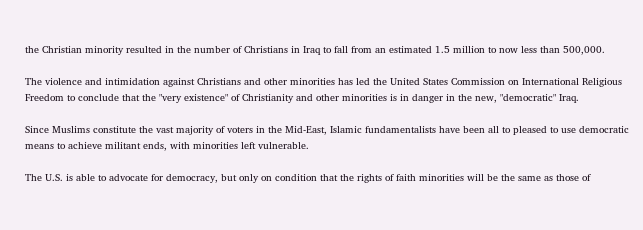the Christian minority resulted in the number of Christians in Iraq to fall from an estimated 1.5 million to now less than 500,000.

The violence and intimidation against Christians and other minorities has led the United States Commission on International Religious Freedom to conclude that the "very existence" of Christianity and other minorities is in danger in the new, "democratic" Iraq.

Since Muslims constitute the vast majority of voters in the Mid-East, Islamic fundamentalists have been all to pleased to use democratic means to achieve militant ends, with minorities left vulnerable.

The U.S. is able to advocate for democracy, but only on condition that the rights of faith minorities will be the same as those of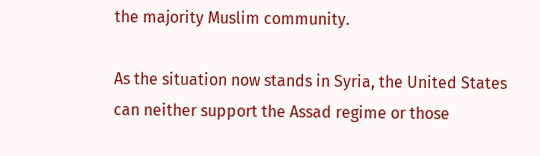the majority Muslim community.

As the situation now stands in Syria, the United States can neither support the Assad regime or those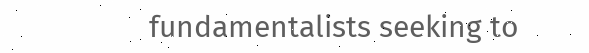fundamentalists seeking to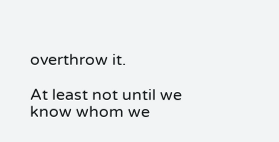overthrow it.

At least not until we know whom we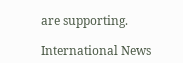are supporting.

International News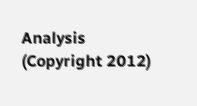Analysis
(Copyright 2012)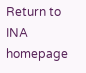Return to INA homepage